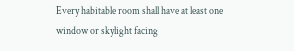Every habitable room shall have at least one window or skylight facing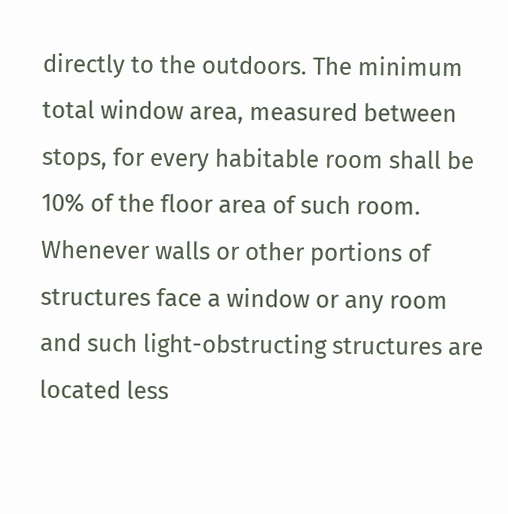directly to the outdoors. The minimum total window area, measured between stops, for every habitable room shall be 10% of the floor area of such room. Whenever walls or other portions of structures face a window or any room and such light-obstructing structures are located less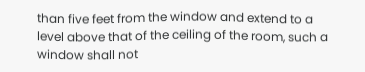than five feet from the window and extend to a level above that of the ceiling of the room, such a window shall not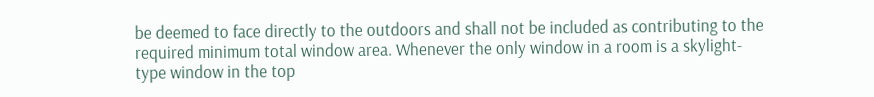be deemed to face directly to the outdoors and shall not be included as contributing to the required minimum total window area. Whenever the only window in a room is a skylight-type window in the top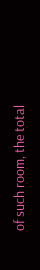of such room, the total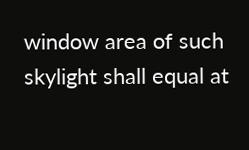window area of such skylight shall equal at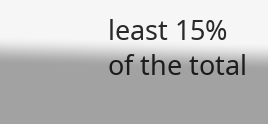least 15% of the total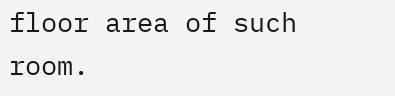floor area of such room.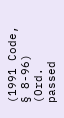(1991 Code, § 8-96)  (Ord. passed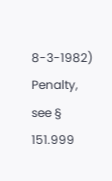8-3-1982)  Penalty, see § 151.999